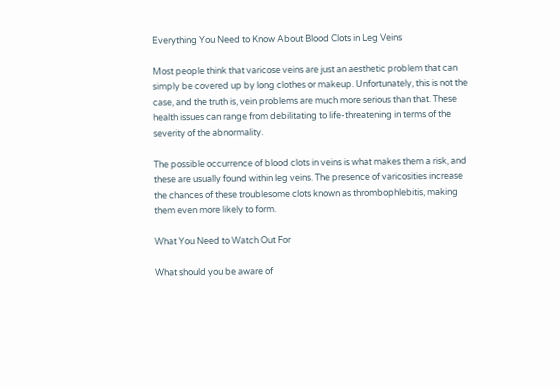Everything You Need to Know About Blood Clots in Leg Veins

Most people think that varicose veins are just an aesthetic problem that can simply be covered up by long clothes or makeup. Unfortunately, this is not the case, and the truth is, vein problems are much more serious than that. These health issues can range from debilitating to life-threatening in terms of the severity of the abnormality.

The possible occurrence of blood clots in veins is what makes them a risk, and these are usually found within leg veins. The presence of varicosities increase the chances of these troublesome clots known as thrombophlebitis, making them even more likely to form.

What You Need to Watch Out For

What should you be aware of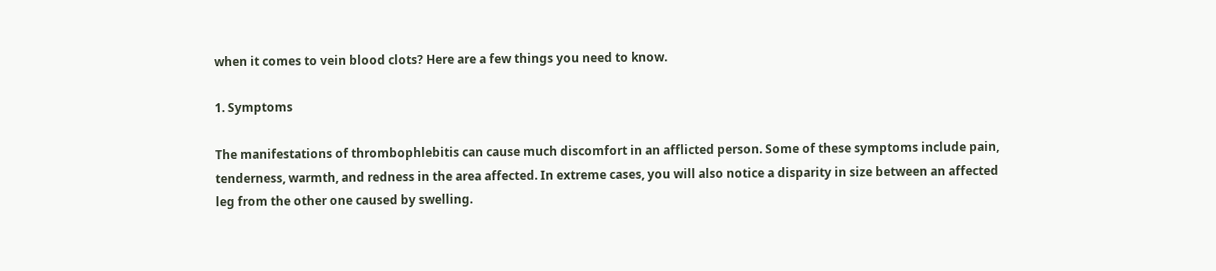when it comes to vein blood clots? Here are a few things you need to know.

1. Symptoms

The manifestations of thrombophlebitis can cause much discomfort in an afflicted person. Some of these symptoms include pain, tenderness, warmth, and redness in the area affected. In extreme cases, you will also notice a disparity in size between an affected leg from the other one caused by swelling.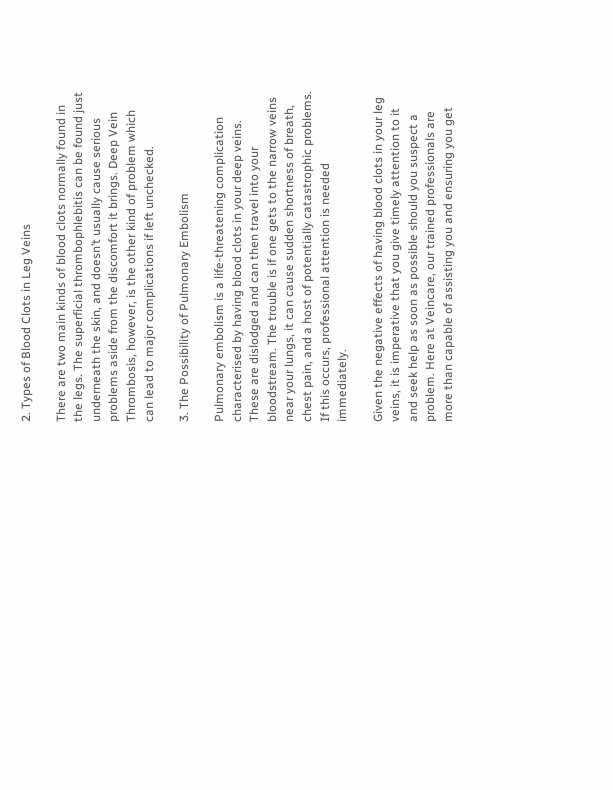2. Types of Blood Clots in Leg Veins

There are two main kinds of blood clots normally found in the legs. The superficial thrombophlebitis can be found just underneath the skin, and doesn’t usually cause serious problems aside from the discomfort it brings. Deep Vein Thrombosis, however, is the other kind of problem which can lead to major complications if left unchecked.

3. The Possibility of Pulmonary Embolism

Pulmonary embolism is a life-threatening complication characterised by having blood clots in your deep veins. These are dislodged and can then travel into your bloodstream. The trouble is if one gets to the narrow veins near your lungs, it can cause sudden shortness of breath, chest pain, and a host of potentially catastrophic problems. If this occurs, professional attention is needed immediately.

Given the negative effects of having blood clots in your leg veins, it is imperative that you give timely attention to it and seek help as soon as possible should you suspect a problem. Here at Veincare, our trained professionals are more than capable of assisting you and ensuring you get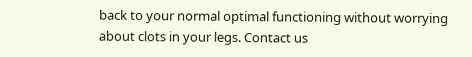back to your normal optimal functioning without worrying about clots in your legs. Contact us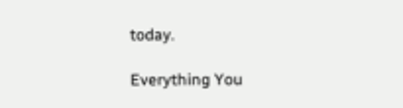today.

Everything You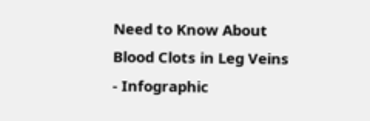Need to Know About Blood Clots in Leg Veins - Infographic